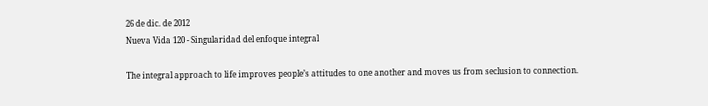26 de dic. de 2012
Nueva Vida 120 - Singularidad del enfoque integral

The integral approach to life improves people’s attitudes to one another and moves us from seclusion to connection.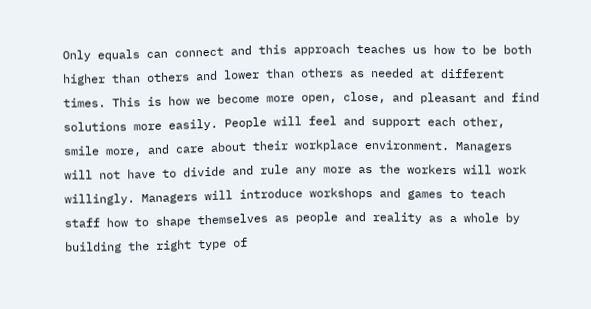Only equals can connect and this approach teaches us how to be both higher than others and lower than others as needed at different times. This is how we become more open, close, and pleasant and find solutions more easily. People will feel and support each other, smile more, and care about their workplace environment. Managers will not have to divide and rule any more as the workers will work willingly. Managers will introduce workshops and games to teach staff how to shape themselves as people and reality as a whole by building the right type of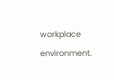workplace environment.